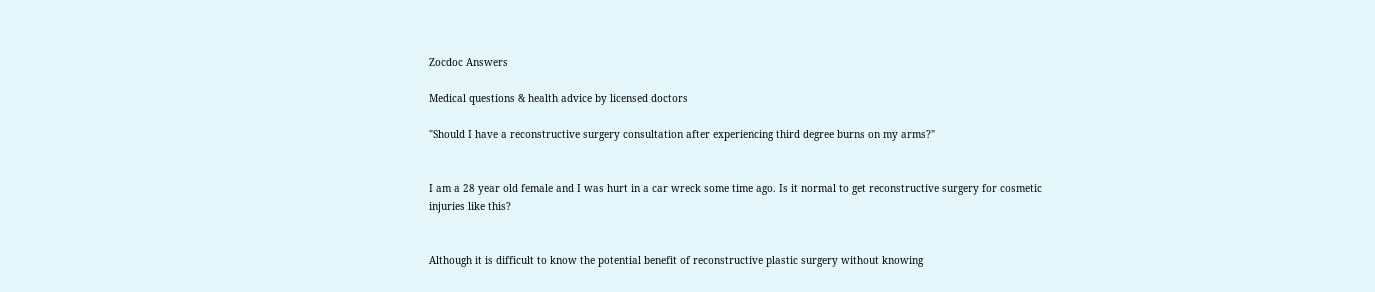Zocdoc Answers

Medical questions & health advice by licensed doctors

"Should I have a reconstructive surgery consultation after experiencing third degree burns on my arms?"


I am a 28 year old female and I was hurt in a car wreck some time ago. Is it normal to get reconstructive surgery for cosmetic injuries like this?


Although it is difficult to know the potential benefit of reconstructive plastic surgery without knowing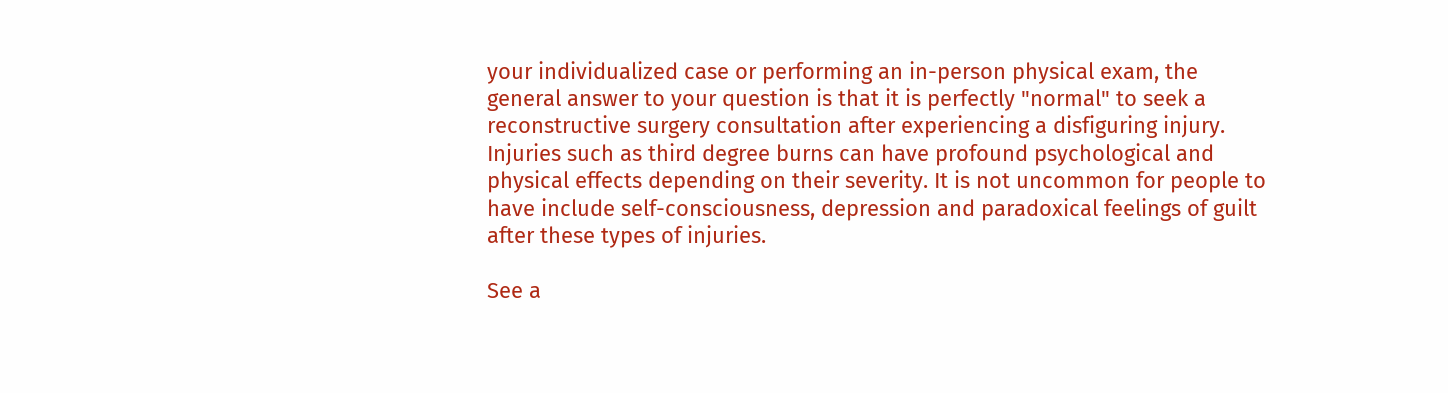your individualized case or performing an in-person physical exam, the general answer to your question is that it is perfectly "normal" to seek a reconstructive surgery consultation after experiencing a disfiguring injury. Injuries such as third degree burns can have profound psychological and physical effects depending on their severity. It is not uncommon for people to have include self-consciousness, depression and paradoxical feelings of guilt after these types of injuries.

See a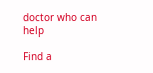doctor who can help

Find a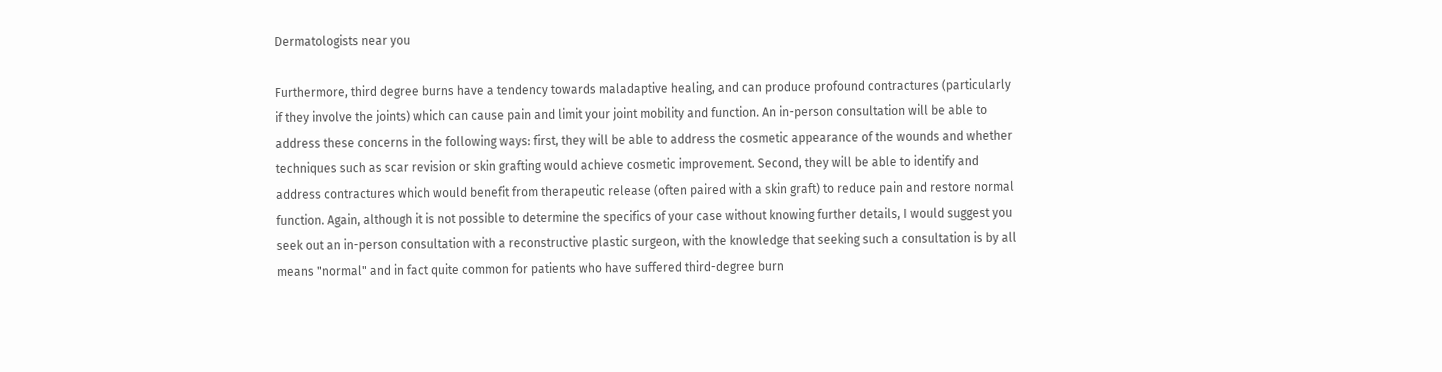Dermatologists near you

Furthermore, third degree burns have a tendency towards maladaptive healing, and can produce profound contractures (particularly if they involve the joints) which can cause pain and limit your joint mobility and function. An in-person consultation will be able to address these concerns in the following ways: first, they will be able to address the cosmetic appearance of the wounds and whether techniques such as scar revision or skin grafting would achieve cosmetic improvement. Second, they will be able to identify and address contractures which would benefit from therapeutic release (often paired with a skin graft) to reduce pain and restore normal function. Again, although it is not possible to determine the specifics of your case without knowing further details, I would suggest you seek out an in-person consultation with a reconstructive plastic surgeon, with the knowledge that seeking such a consultation is by all means "normal" and in fact quite common for patients who have suffered third-degree burn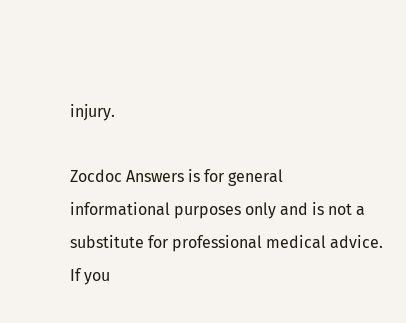injury.

Zocdoc Answers is for general informational purposes only and is not a substitute for professional medical advice. If you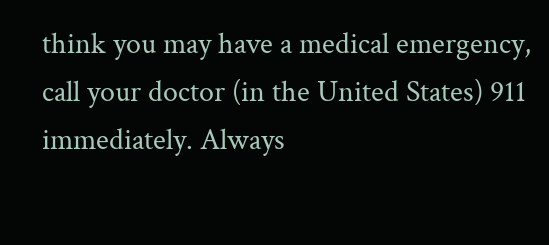think you may have a medical emergency, call your doctor (in the United States) 911 immediately. Always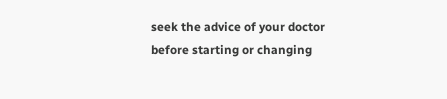seek the advice of your doctor before starting or changing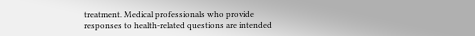treatment. Medical professionals who provide responses to health-related questions are intended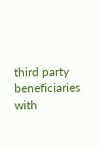third party beneficiaries with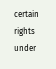certain rights under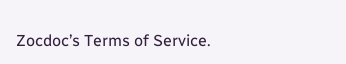Zocdoc’s Terms of Service.